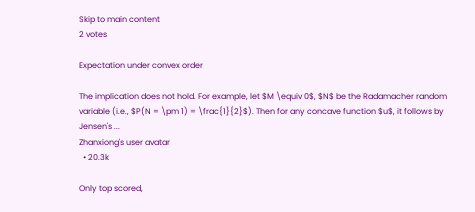Skip to main content
2 votes

Expectation under convex order

The implication does not hold. For example, let $M \equiv 0$, $N$ be the Radamacher random variable (i.e., $P(N = \pm 1) = \frac{1}{2}$). Then for any concave function $u$, it follows by Jensen's ...
Zhanxiong's user avatar
  • 20.3k

Only top scored,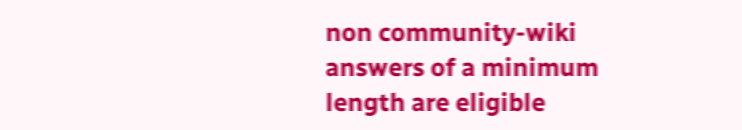non community-wiki answers of a minimum length are eligible